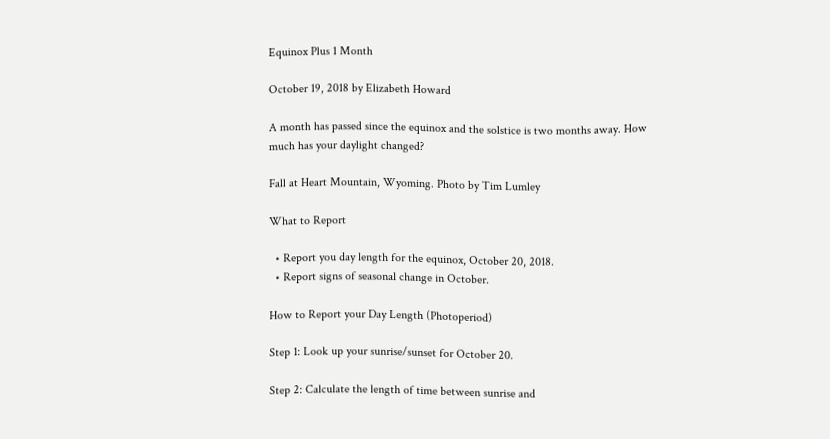Equinox Plus 1 Month

October 19, 2018 by Elizabeth Howard

A month has passed since the equinox and the solstice is two months away. How much has your daylight changed?

Fall at Heart Mountain, Wyoming. Photo by Tim Lumley

What to Report

  • Report you day length for the equinox, October 20, 2018.
  • Report signs of seasonal change in October.

How to Report your Day Length (Photoperiod)

Step 1: Look up your sunrise/sunset for October 20.

Step 2: Calculate the length of time between sunrise and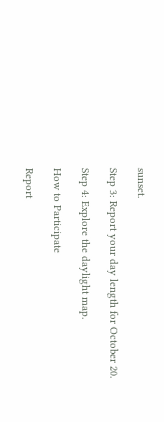sunset.

Step 3: Report your day length for October 20.

Step 4: Explore the daylight map.

How to Participate

Report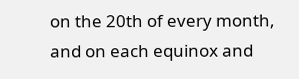on the 20th of every month, and on each equinox and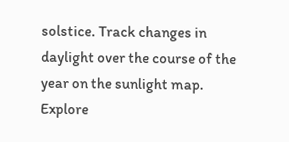solstice. Track changes in daylight over the course of the year on the sunlight map. Explore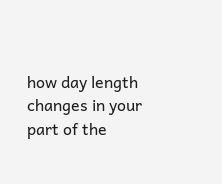how day length changes in your part of the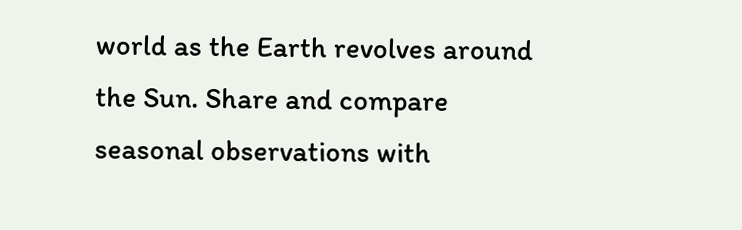world as the Earth revolves around the Sun. Share and compare seasonal observations with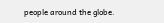people around the globe.